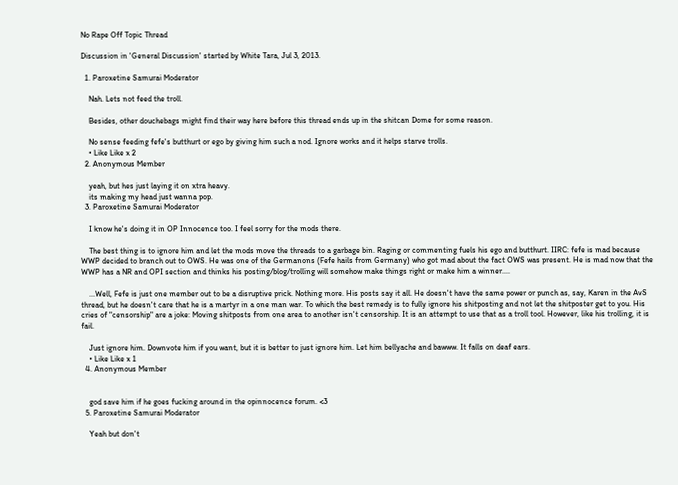No Rape Off Topic Thread

Discussion in 'General Discussion' started by White Tara, Jul 3, 2013.

  1. Paroxetine Samurai Moderator

    Nah. Lets not feed the troll.

    Besides, other douchebags might find their way here before this thread ends up in the shitcan Dome for some reason.

    No sense feeding fefe's butthurt or ego by giving him such a nod. Ignore works and it helps starve trolls.
    • Like Like x 2
  2. Anonymous Member

    yeah, but hes just laying it on xtra heavy.
    its making my head just wanna pop.
  3. Paroxetine Samurai Moderator

    I know he's doing it in OP Innocence too. I feel sorry for the mods there.

    The best thing is to ignore him and let the mods move the threads to a garbage bin. Raging or commenting fuels his ego and butthurt. IIRC: fefe is mad because WWP decided to branch out to OWS. He was one of the Germanons (Fefe hails from Germany) who got mad about the fact OWS was present. He is mad now that the WWP has a NR and OPI section and thinks his posting/blog/trolling will somehow make things right or make him a winner....

    ...Well, Fefe is just one member out to be a disruptive prick. Nothing more. His posts say it all. He doesn't have the same power or punch as, say, Karen in the AvS thread, but he doesn't care that he is a martyr in a one man war. To which the best remedy is to fully ignore his shitposting and not let the shitposter get to you. His cries of "censorship" are a joke: Moving shitposts from one area to another isn't censorship. It is an attempt to use that as a troll tool. However, like his trolling, it is fail.

    Just ignore him. Downvote him if you want, but it is better to just ignore him. Let him bellyache and bawww. It falls on deaf ears.
    • Like Like x 1
  4. Anonymous Member


    god save him if he goes fucking around in the opinnocence forum. <3
  5. Paroxetine Samurai Moderator

    Yeah but don't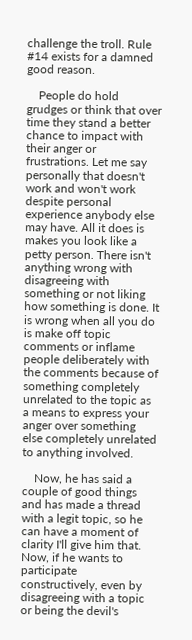challenge the troll. Rule #14 exists for a damned good reason.

    People do hold grudges or think that over time they stand a better chance to impact with their anger or frustrations. Let me say personally that doesn't work and won't work despite personal experience anybody else may have. All it does is makes you look like a petty person. There isn't anything wrong with disagreeing with something or not liking how something is done. It is wrong when all you do is make off topic comments or inflame people deliberately with the comments because of something completely unrelated to the topic as a means to express your anger over something else completely unrelated to anything involved.

    Now, he has said a couple of good things and has made a thread with a legit topic, so he can have a moment of clarity I'll give him that. Now, if he wants to participate constructively, even by disagreeing with a topic or being the devil's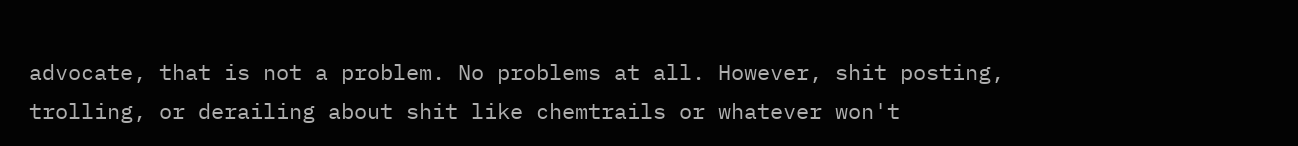advocate, that is not a problem. No problems at all. However, shit posting, trolling, or derailing about shit like chemtrails or whatever won't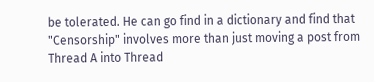be tolerated. He can go find in a dictionary and find that "Censorship" involves more than just moving a post from Thread A into Thread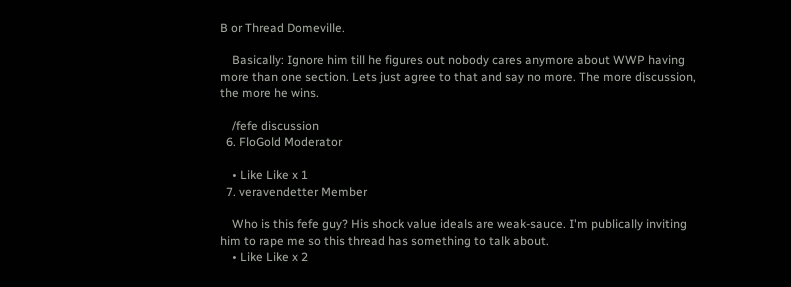B or Thread Domeville.

    Basically: Ignore him till he figures out nobody cares anymore about WWP having more than one section. Lets just agree to that and say no more. The more discussion, the more he wins.

    /fefe discussion
  6. FloGold Moderator

    • Like Like x 1
  7. veravendetter Member

    Who is this fefe guy? His shock value ideals are weak-sauce. I'm publically inviting him to rape me so this thread has something to talk about.
    • Like Like x 2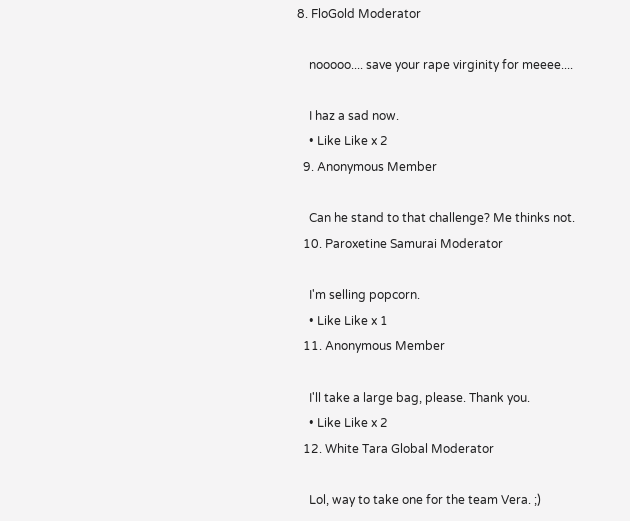8. FloGold Moderator

    nooooo.... save your rape virginity for meeee....

    I haz a sad now.
    • Like Like x 2
  9. Anonymous Member

    Can he stand to that challenge? Me thinks not.
  10. Paroxetine Samurai Moderator

    I'm selling popcorn.
    • Like Like x 1
  11. Anonymous Member

    I'll take a large bag, please. Thank you.
    • Like Like x 2
  12. White Tara Global Moderator

    Lol, way to take one for the team Vera. ;)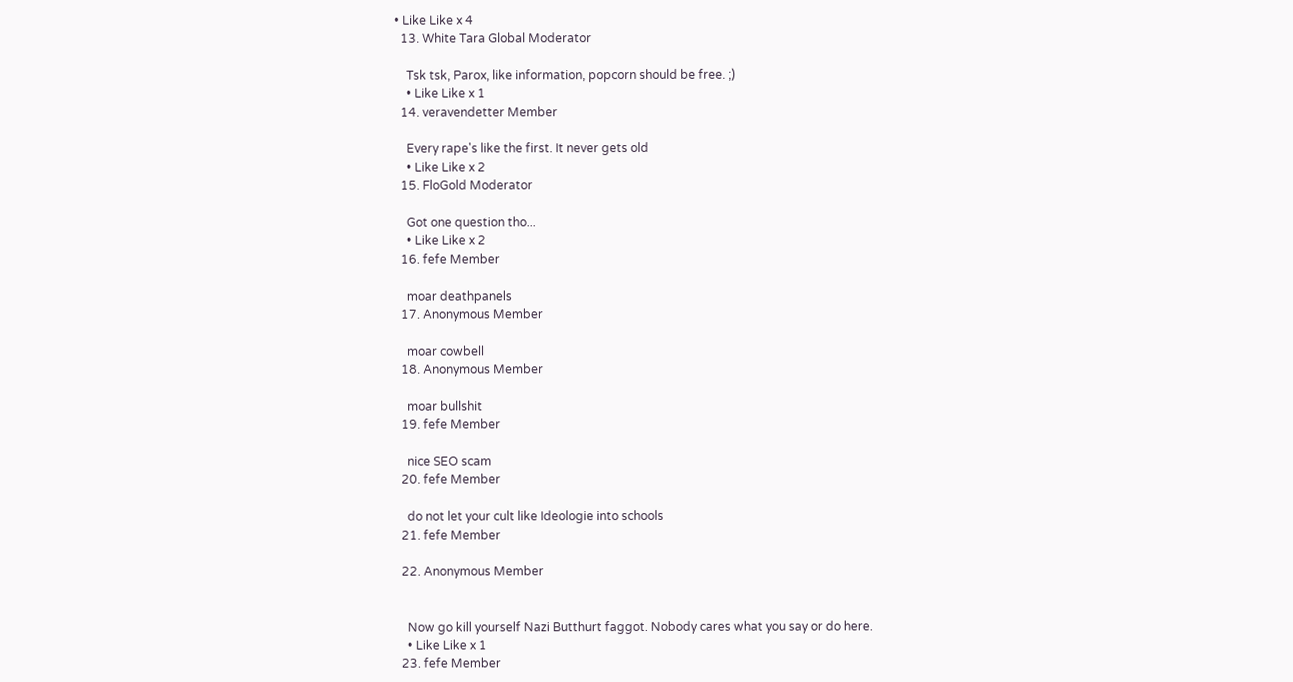• Like Like x 4
  13. White Tara Global Moderator

    Tsk tsk, Parox, like information, popcorn should be free. ;)
    • Like Like x 1
  14. veravendetter Member

    Every rape's like the first. It never gets old
    • Like Like x 2
  15. FloGold Moderator

    Got one question tho...
    • Like Like x 2
  16. fefe Member

    moar deathpanels
  17. Anonymous Member

    moar cowbell
  18. Anonymous Member

    moar bullshit
  19. fefe Member

    nice SEO scam
  20. fefe Member

    do not let your cult like Ideologie into schools
  21. fefe Member

  22. Anonymous Member


    Now go kill yourself Nazi Butthurt faggot. Nobody cares what you say or do here.
    • Like Like x 1
  23. fefe Member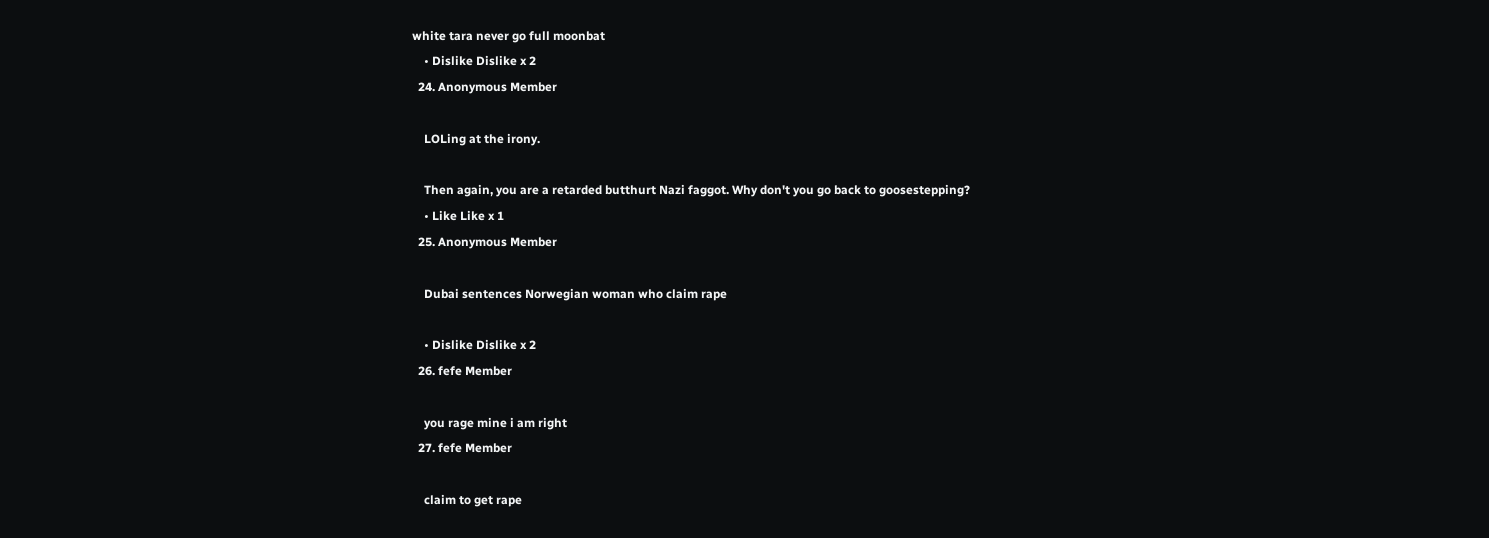white tara never go full moonbat
    • Dislike Dislike x 2
  24. Anonymous Member

    LOLing at the irony.

    Then again, you are a retarded butthurt Nazi faggot. Why don't you go back to goosestepping?
    • Like Like x 1
  25. Anonymous Member

    Dubai sentences Norwegian woman who claim rape

    • Dislike Dislike x 2
  26. fefe Member

    you rage mine i am right
  27. fefe Member

    claim to get rape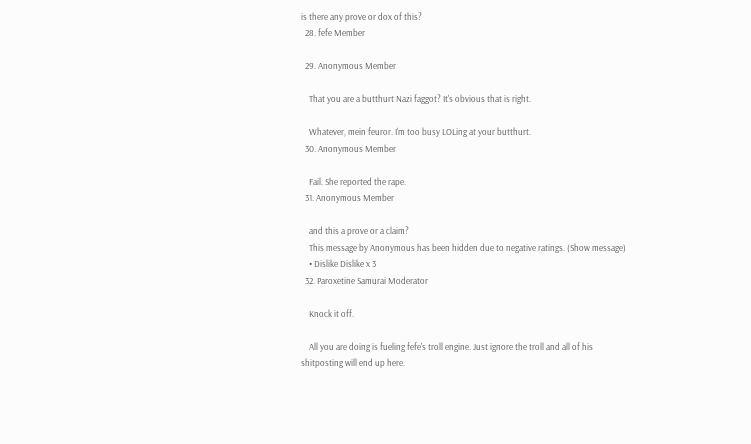is there any prove or dox of this?
  28. fefe Member

  29. Anonymous Member

    That you are a butthurt Nazi faggot? It's obvious that is right.

    Whatever, mein feuror. I'm too busy LOLing at your butthurt.
  30. Anonymous Member

    Fail. She reported the rape.
  31. Anonymous Member

    and this a prove or a claim?
    This message by Anonymous has been hidden due to negative ratings. (Show message)
    • Dislike Dislike x 3
  32. Paroxetine Samurai Moderator

    Knock it off.

    All you are doing is fueling fefe's troll engine. Just ignore the troll and all of his shitposting will end up here.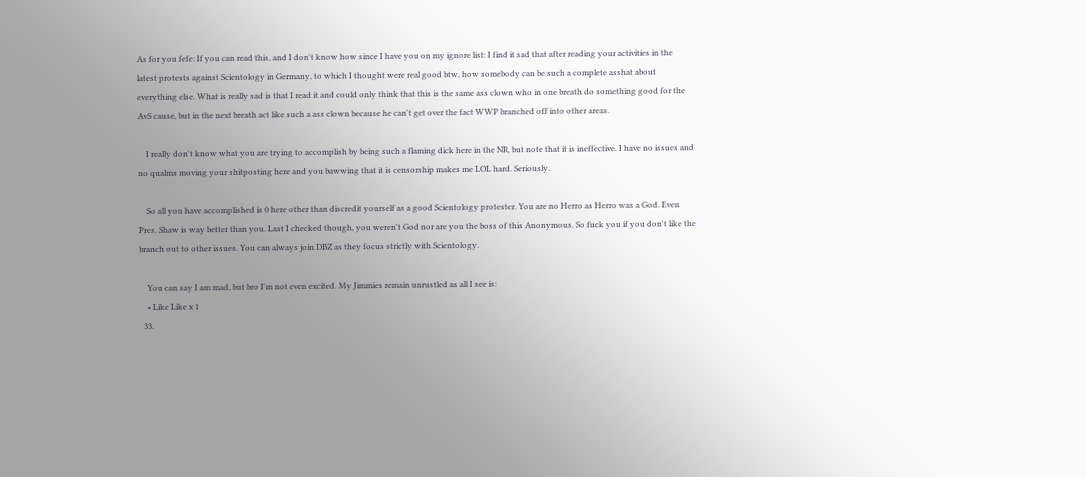As for you fefe: If you can read this, and I don't know how since I have you on my ignore list: I find it sad that after reading your activities in the latest protests against Scientology in Germany, to which I thought were real good btw, how somebody can be such a complete asshat about everything else. What is really sad is that I read it and could only think that this is the same ass clown who in one breath do something good for the AvS cause, but in the next breath act like such a ass clown because he can't get over the fact WWP branched off into other areas.

    I really don't know what you are trying to accomplish by being such a flaming dick here in the NR, but note that it is ineffective. I have no issues and no qualms moving your shitposting here and you bawwing that it is censorship makes me LOL hard. Seriously.

    So all you have accomplished is 0 here other than discredit yourself as a good Scientology protester. You are no Herro as Herro was a God. Even Pres. Shaw is way better than you. Last I checked though, you weren't God nor are you the boss of this Anonymous. So fuck you if you don't like the branch out to other issues. You can always join DBZ as they focus strictly with Scientology.

    You can say I am mad, but bro I'm not even excited. My Jimmies remain unrustled as all I see is:
    • Like Like x 1
  33.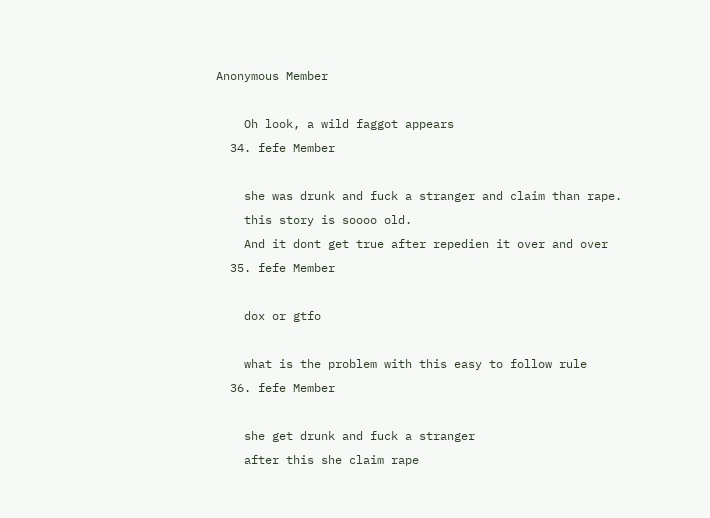Anonymous Member

    Oh look, a wild faggot appears
  34. fefe Member

    she was drunk and fuck a stranger and claim than rape.
    this story is soooo old.
    And it dont get true after repedien it over and over
  35. fefe Member

    dox or gtfo

    what is the problem with this easy to follow rule
  36. fefe Member

    she get drunk and fuck a stranger
    after this she claim rape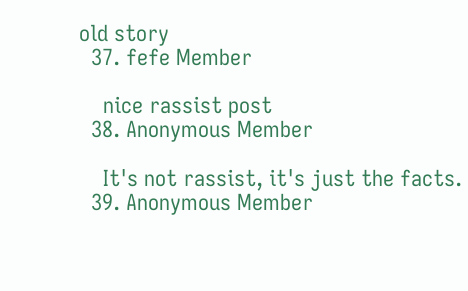old story
  37. fefe Member

    nice rassist post
  38. Anonymous Member

    It's not rassist, it's just the facts.
  39. Anonymous Member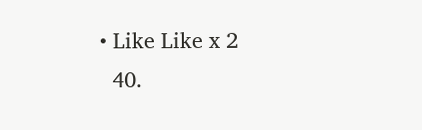• Like Like x 2
  40.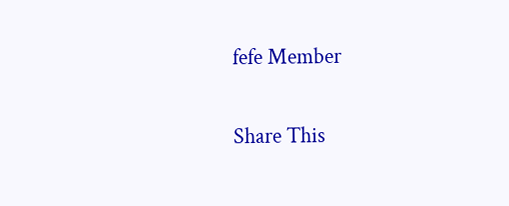fefe Member

Share This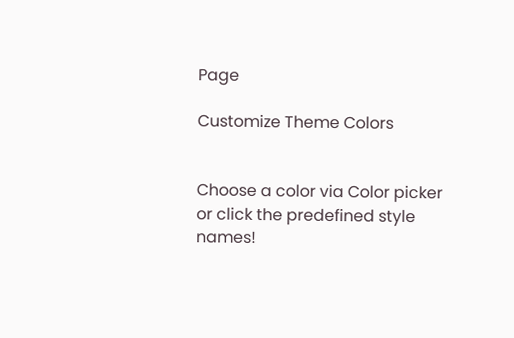Page

Customize Theme Colors


Choose a color via Color picker or click the predefined style names!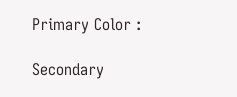Primary Color :

Secondary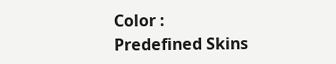Color :
Predefined Skins